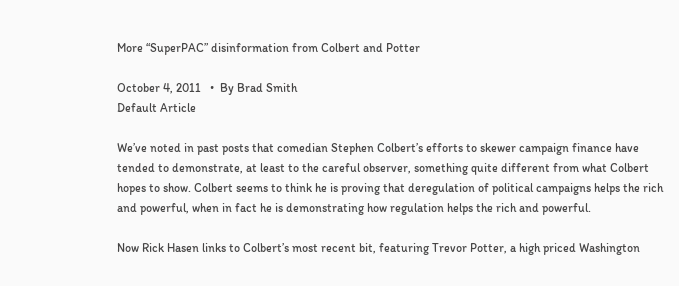More “SuperPAC” disinformation from Colbert and Potter

October 4, 2011   •  By Brad Smith
Default Article

We’ve noted in past posts that comedian Stephen Colbert’s efforts to skewer campaign finance have tended to demonstrate, at least to the careful observer, something quite different from what Colbert hopes to show. Colbert seems to think he is proving that deregulation of political campaigns helps the rich and powerful, when in fact he is demonstrating how regulation helps the rich and powerful.

Now Rick Hasen links to Colbert’s most recent bit, featuring Trevor Potter, a high priced Washington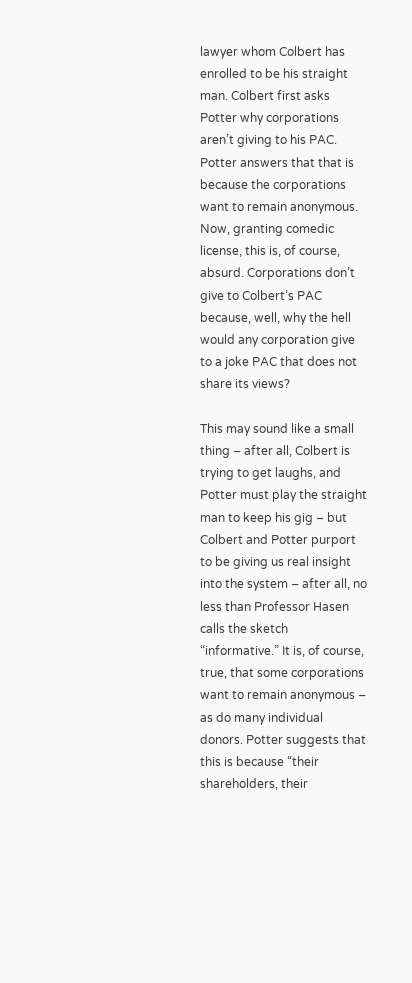lawyer whom Colbert has enrolled to be his straight man. Colbert first asks Potter why corporations aren’t giving to his PAC. Potter answers that that is because the corporations want to remain anonymous. Now, granting comedic license, this is, of course, absurd. Corporations don’t give to Colbert’s PAC because, well, why the hell would any corporation give to a joke PAC that does not share its views?

This may sound like a small thing – after all, Colbert is trying to get laughs, and Potter must play the straight man to keep his gig – but Colbert and Potter purport to be giving us real insight into the system – after all, no less than Professor Hasen calls the sketch “informative.” It is, of course, true, that some corporations want to remain anonymous – as do many individual donors. Potter suggests that this is because “their shareholders, their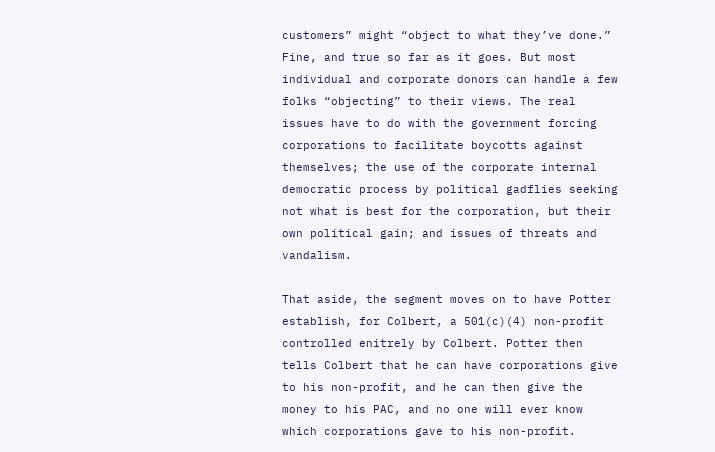customers” might “object to what they’ve done.” Fine, and true so far as it goes. But most individual and corporate donors can handle a few folks “objecting” to their views. The real issues have to do with the government forcing corporations to facilitate boycotts against themselves; the use of the corporate internal democratic process by political gadflies seeking not what is best for the corporation, but their own political gain; and issues of threats and vandalism.

That aside, the segment moves on to have Potter establish, for Colbert, a 501(c)(4) non-profit controlled enitrely by Colbert. Potter then tells Colbert that he can have corporations give to his non-profit, and he can then give the money to his PAC, and no one will ever know which corporations gave to his non-profit.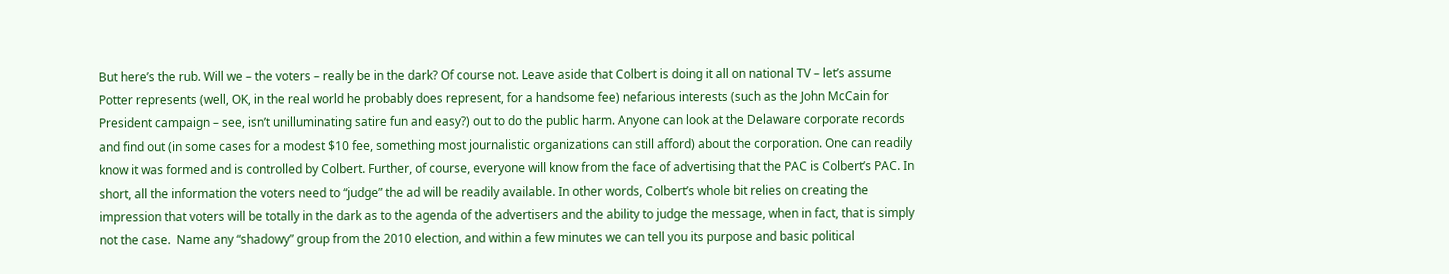But here’s the rub. Will we – the voters – really be in the dark? Of course not. Leave aside that Colbert is doing it all on national TV – let’s assume Potter represents (well, OK, in the real world he probably does represent, for a handsome fee) nefarious interests (such as the John McCain for President campaign – see, isn’t unilluminating satire fun and easy?) out to do the public harm. Anyone can look at the Delaware corporate records and find out (in some cases for a modest $10 fee, something most journalistic organizations can still afford) about the corporation. One can readily know it was formed and is controlled by Colbert. Further, of course, everyone will know from the face of advertising that the PAC is Colbert’s PAC. In short, all the information the voters need to “judge” the ad will be readily available. In other words, Colbert’s whole bit relies on creating the impression that voters will be totally in the dark as to the agenda of the advertisers and the ability to judge the message, when in fact, that is simply not the case.  Name any “shadowy” group from the 2010 election, and within a few minutes we can tell you its purpose and basic political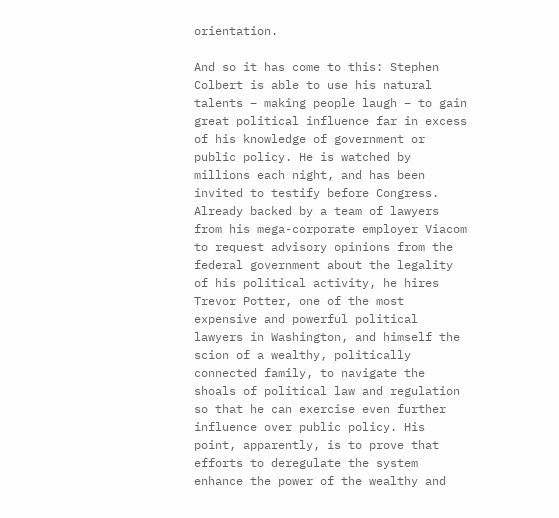orientation.

And so it has come to this: Stephen Colbert is able to use his natural talents – making people laugh – to gain great political influence far in excess of his knowledge of government or public policy. He is watched by millions each night, and has been invited to testify before Congress. Already backed by a team of lawyers from his mega-corporate employer Viacom to request advisory opinions from the federal government about the legality of his political activity, he hires Trevor Potter, one of the most expensive and powerful political lawyers in Washington, and himself the scion of a wealthy, politically connected family, to navigate the shoals of political law and regulation so that he can exercise even further influence over public policy. His point, apparently, is to prove that efforts to deregulate the system enhance the power of the wealthy and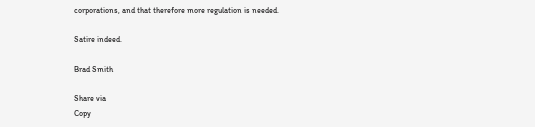corporations, and that therefore more regulation is needed.

Satire indeed.

Brad Smith

Share via
Copy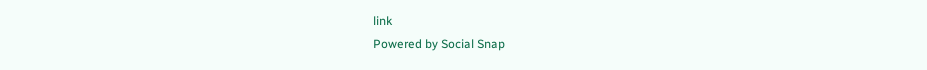link
Powered by Social Snap